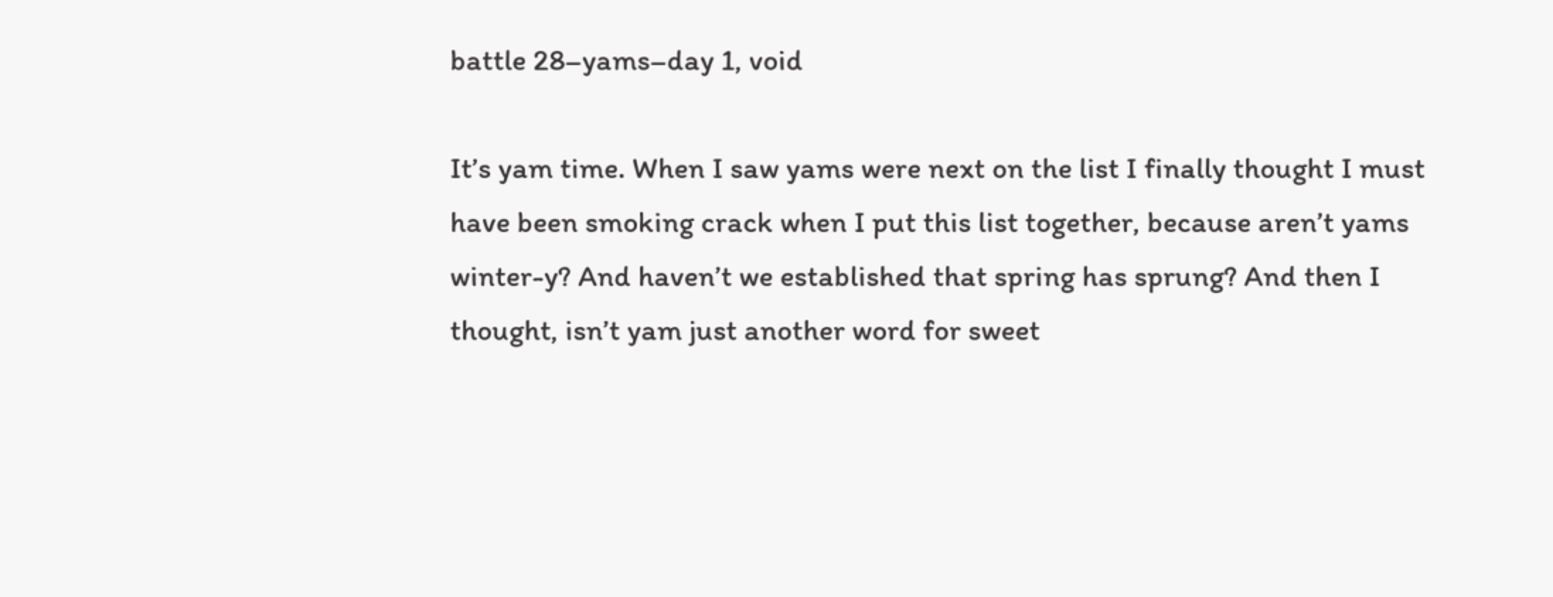battle 28–yams–day 1, void

It’s yam time. When I saw yams were next on the list I finally thought I must have been smoking crack when I put this list together, because aren’t yams winter-y? And haven’t we established that spring has sprung? And then I thought, isn’t yam just another word for sweet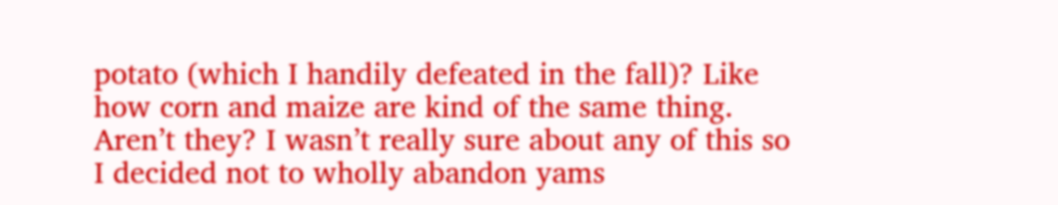potato (which I handily defeated in the fall)? Like how corn and maize are kind of the same thing. Aren’t they? I wasn’t really sure about any of this so I decided not to wholly abandon yams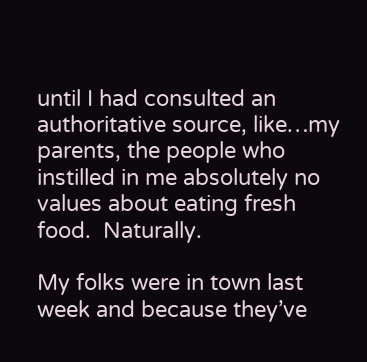until I had consulted an authoritative source, like…my parents, the people who instilled in me absolutely no values about eating fresh food.  Naturally.

My folks were in town last week and because they’ve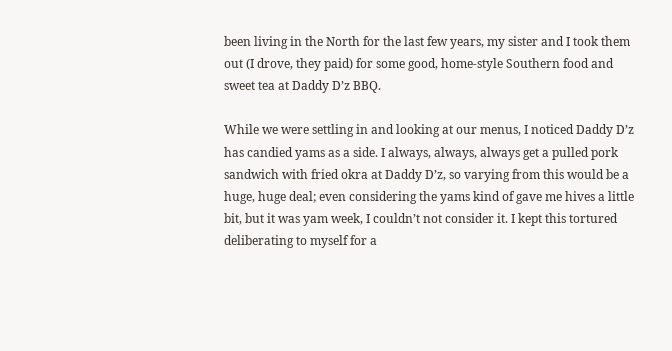been living in the North for the last few years, my sister and I took them out (I drove, they paid) for some good, home-style Southern food and sweet tea at Daddy D’z BBQ.

While we were settling in and looking at our menus, I noticed Daddy D’z has candied yams as a side. I always, always, always get a pulled pork sandwich with fried okra at Daddy D’z, so varying from this would be a huge, huge deal; even considering the yams kind of gave me hives a little bit, but it was yam week, I couldn’t not consider it. I kept this tortured deliberating to myself for a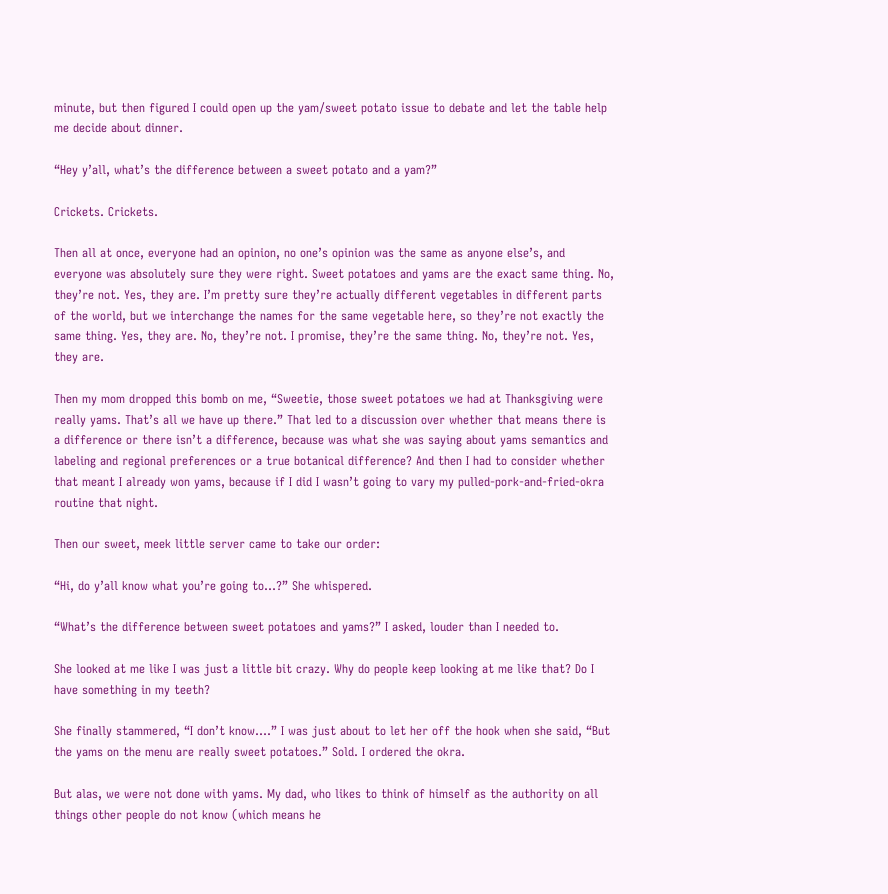minute, but then figured I could open up the yam/sweet potato issue to debate and let the table help me decide about dinner.

“Hey y’all, what’s the difference between a sweet potato and a yam?”

Crickets. Crickets.

Then all at once, everyone had an opinion, no one’s opinion was the same as anyone else’s, and everyone was absolutely sure they were right. Sweet potatoes and yams are the exact same thing. No, they’re not. Yes, they are. I’m pretty sure they’re actually different vegetables in different parts of the world, but we interchange the names for the same vegetable here, so they’re not exactly the same thing. Yes, they are. No, they’re not. I promise, they’re the same thing. No, they’re not. Yes, they are.

Then my mom dropped this bomb on me, “Sweetie, those sweet potatoes we had at Thanksgiving were really yams. That’s all we have up there.” That led to a discussion over whether that means there is a difference or there isn’t a difference, because was what she was saying about yams semantics and labeling and regional preferences or a true botanical difference? And then I had to consider whether that meant I already won yams, because if I did I wasn’t going to vary my pulled-pork-and-fried-okra routine that night.

Then our sweet, meek little server came to take our order:

“Hi, do y’all know what you’re going to…?” She whispered.

“What’s the difference between sweet potatoes and yams?” I asked, louder than I needed to.

She looked at me like I was just a little bit crazy. Why do people keep looking at me like that? Do I have something in my teeth?

She finally stammered, “I don’t know….” I was just about to let her off the hook when she said, “But the yams on the menu are really sweet potatoes.” Sold. I ordered the okra.

But alas, we were not done with yams. My dad, who likes to think of himself as the authority on all things other people do not know (which means he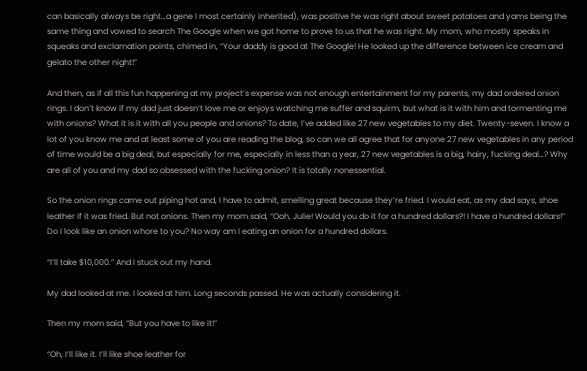can basically always be right…a gene I most certainly inherited), was positive he was right about sweet potatoes and yams being the same thing and vowed to search The Google when we got home to prove to us that he was right. My mom, who mostly speaks in squeaks and exclamation points, chimed in, “Your daddy is good at The Google! He looked up the difference between ice cream and gelato the other night!”

And then, as if all this fun happening at my project’s expense was not enough entertainment for my parents, my dad ordered onion rings. I don’t know if my dad just doesn’t love me or enjoys watching me suffer and squirm, but what is it with him and tormenting me with onions? What it is it with all you people and onions? To date, I’ve added like 27 new vegetables to my diet. Twenty-seven. I know a lot of you know me and at least some of you are reading the blog, so can we all agree that for anyone 27 new vegetables in any period of time would be a big deal, but especially for me, especially in less than a year, 27 new vegetables is a big, hairy, fucking deal…? Why are all of you and my dad so obsessed with the fucking onion? It is totally nonessential.

So the onion rings came out piping hot and, I have to admit, smelling great because they’re fried. I would eat, as my dad says, shoe leather if it was fried. But not onions. Then my mom said, “Ooh, Julie! Would you do it for a hundred dollars?! I have a hundred dollars!” Do I look like an onion whore to you? No way am I eating an onion for a hundred dollars.

“I’ll take $10,000.” And I stuck out my hand.

My dad looked at me. I looked at him. Long seconds passed. He was actually considering it.

Then my mom said, “But you have to like it!”

“Oh, I’ll like it. I’ll like shoe leather for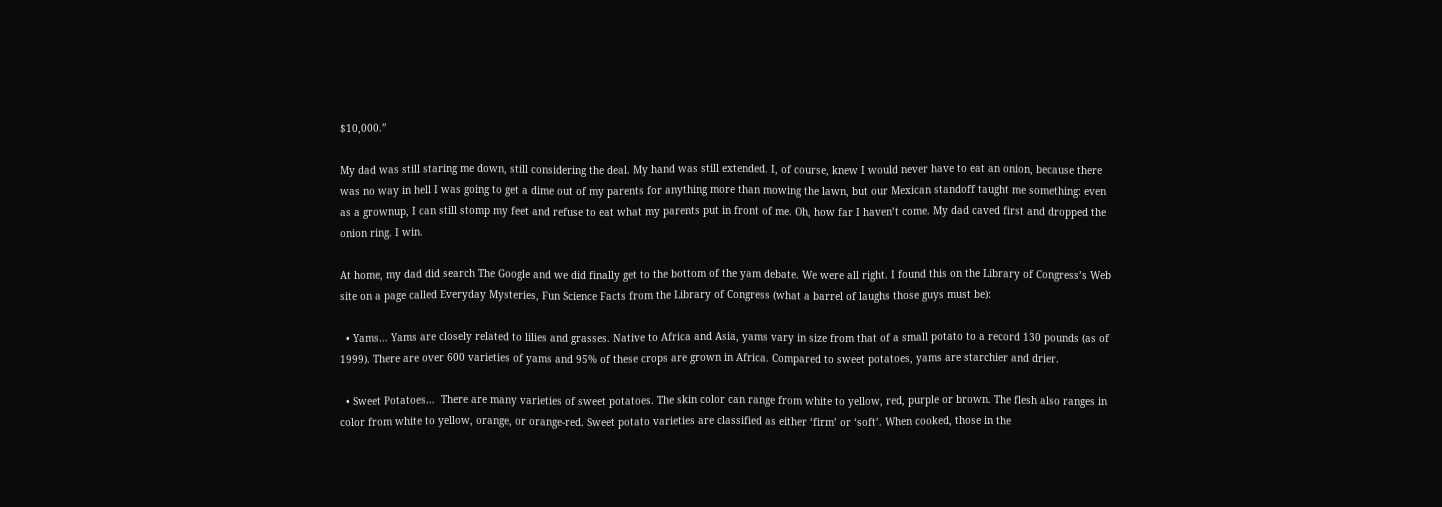$10,000.”

My dad was still staring me down, still considering the deal. My hand was still extended. I, of course, knew I would never have to eat an onion, because there was no way in hell I was going to get a dime out of my parents for anything more than mowing the lawn, but our Mexican standoff taught me something: even as a grownup, I can still stomp my feet and refuse to eat what my parents put in front of me. Oh, how far I haven’t come. My dad caved first and dropped the onion ring. I win.

At home, my dad did search The Google and we did finally get to the bottom of the yam debate. We were all right. I found this on the Library of Congress’s Web site on a page called Everyday Mysteries, Fun Science Facts from the Library of Congress (what a barrel of laughs those guys must be):

  • Yams… Yams are closely related to lilies and grasses. Native to Africa and Asia, yams vary in size from that of a small potato to a record 130 pounds (as of 1999). There are over 600 varieties of yams and 95% of these crops are grown in Africa. Compared to sweet potatoes, yams are starchier and drier.

  • Sweet Potatoes…  There are many varieties of sweet potatoes. The skin color can range from white to yellow, red, purple or brown. The flesh also ranges in color from white to yellow, orange, or orange-red. Sweet potato varieties are classified as either ‘firm’ or ‘soft’. When cooked, those in the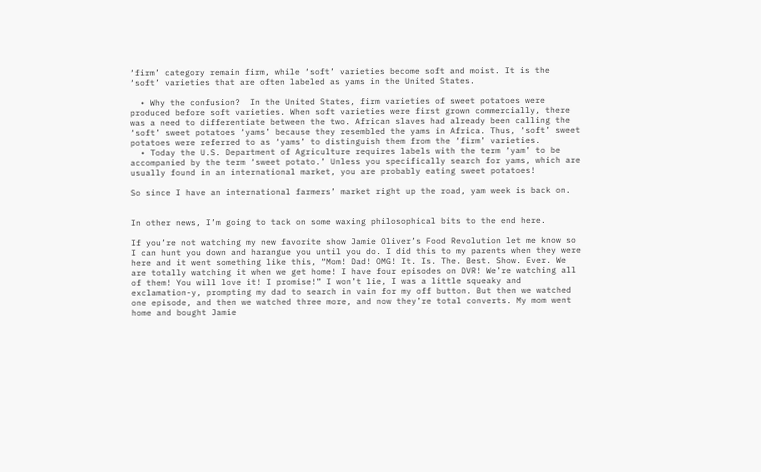‘firm’ category remain firm, while ‘soft’ varieties become soft and moist. It is the ‘soft’ varieties that are often labeled as yams in the United States.

  • Why the confusion?  In the United States, firm varieties of sweet potatoes were produced before soft varieties. When soft varieties were first grown commercially, there was a need to differentiate between the two. African slaves had already been calling the ‘soft’ sweet potatoes ‘yams’ because they resembled the yams in Africa. Thus, ‘soft’ sweet potatoes were referred to as ‘yams’ to distinguish them from the ‘firm’ varieties.
  • Today the U.S. Department of Agriculture requires labels with the term ‘yam’ to be accompanied by the term ‘sweet potato.’ Unless you specifically search for yams, which are usually found in an international market, you are probably eating sweet potatoes!

So since I have an international farmers’ market right up the road, yam week is back on.


In other news, I’m going to tack on some waxing philosophical bits to the end here.

If you’re not watching my new favorite show Jamie Oliver’s Food Revolution let me know so I can hunt you down and harangue you until you do. I did this to my parents when they were here and it went something like this, “Mom! Dad! OMG! It. Is. The. Best. Show. Ever. We are totally watching it when we get home! I have four episodes on DVR! We’re watching all of them! You will love it! I promise!” I won’t lie, I was a little squeaky and exclamation-y, prompting my dad to search in vain for my off button. But then we watched one episode, and then we watched three more, and now they’re total converts. My mom went home and bought Jamie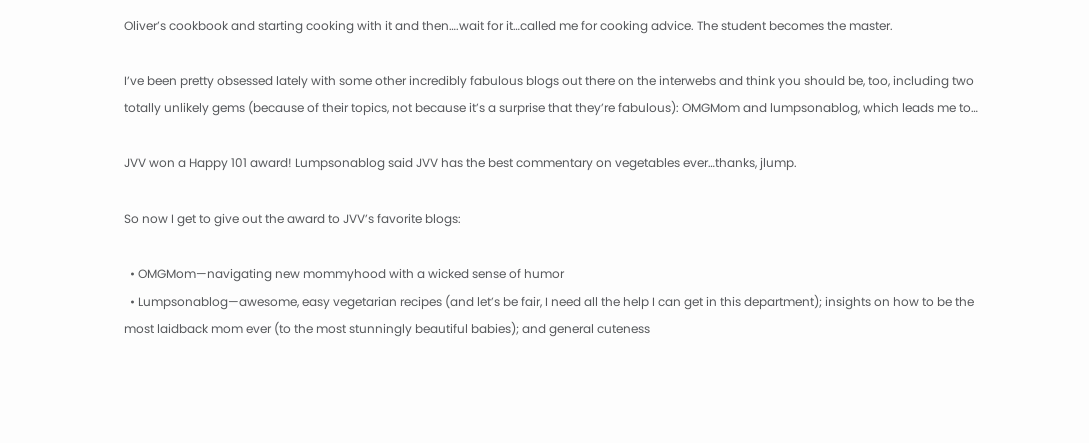Oliver’s cookbook and starting cooking with it and then….wait for it…called me for cooking advice. The student becomes the master.

I’ve been pretty obsessed lately with some other incredibly fabulous blogs out there on the interwebs and think you should be, too, including two totally unlikely gems (because of their topics, not because it’s a surprise that they’re fabulous): OMGMom and lumpsonablog, which leads me to…

JVV won a Happy 101 award! Lumpsonablog said JVV has the best commentary on vegetables ever…thanks, jlump.

So now I get to give out the award to JVV’s favorite blogs:

  • OMGMom—navigating new mommyhood with a wicked sense of humor
  • Lumpsonablog—awesome, easy vegetarian recipes (and let’s be fair, I need all the help I can get in this department); insights on how to be the most laidback mom ever (to the most stunningly beautiful babies); and general cuteness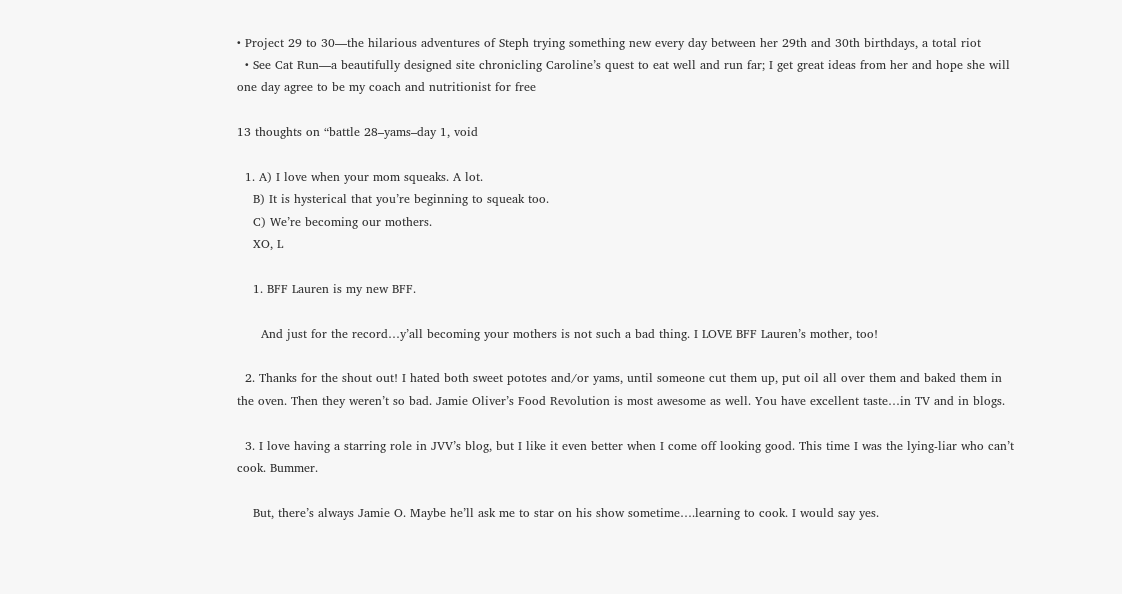• Project 29 to 30—the hilarious adventures of Steph trying something new every day between her 29th and 30th birthdays, a total riot
  • See Cat Run—a beautifully designed site chronicling Caroline’s quest to eat well and run far; I get great ideas from her and hope she will one day agree to be my coach and nutritionist for free

13 thoughts on “battle 28–yams–day 1, void

  1. A) I love when your mom squeaks. A lot.
    B) It is hysterical that you’re beginning to squeak too.
    C) We’re becoming our mothers.
    XO, L

    1. BFF Lauren is my new BFF.

      And just for the record…y’all becoming your mothers is not such a bad thing. I LOVE BFF Lauren’s mother, too!

  2. Thanks for the shout out! I hated both sweet pototes and/or yams, until someone cut them up, put oil all over them and baked them in the oven. Then they weren’t so bad. Jamie Oliver’s Food Revolution is most awesome as well. You have excellent taste…in TV and in blogs.

  3. I love having a starring role in JVV’s blog, but I like it even better when I come off looking good. This time I was the lying-liar who can’t cook. Bummer.

    But, there’s always Jamie O. Maybe he’ll ask me to star on his show sometime….learning to cook. I would say yes.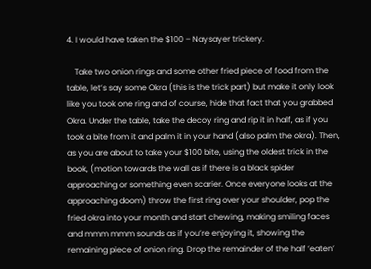4. I would have taken the $100 – Naysayer trickery.

    Take two onion rings and some other fried piece of food from the table, let’s say some Okra (this is the trick part) but make it only look like you took one ring and of course, hide that fact that you grabbed Okra. Under the table, take the decoy ring and rip it in half, as if you took a bite from it and palm it in your hand (also palm the okra). Then, as you are about to take your $100 bite, using the oldest trick in the book, (motion towards the wall as if there is a black spider approaching or something even scarier. Once everyone looks at the approaching doom) throw the first ring over your shoulder, pop the fried okra into your month and start chewing, making smiling faces and mmm mmm sounds as if you’re enjoying it, showing the remaining piece of onion ring. Drop the remainder of the half ‘eaten’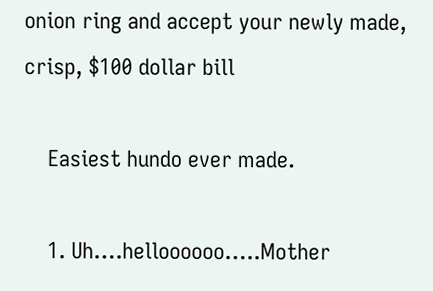onion ring and accept your newly made, crisp, $100 dollar bill

    Easiest hundo ever made.

    1. Uh….helloooooo…..Mother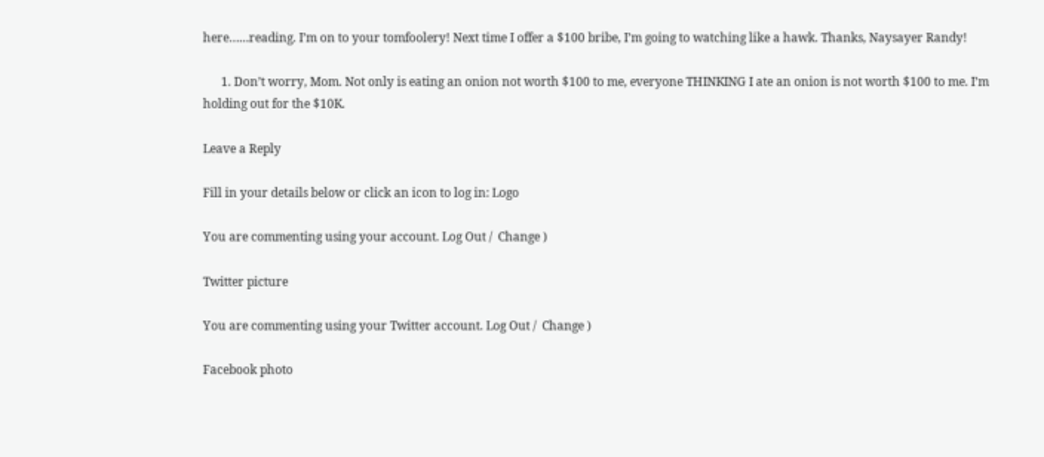here……reading. I’m on to your tomfoolery! Next time I offer a $100 bribe, I’m going to watching like a hawk. Thanks, Naysayer Randy!

      1. Don’t worry, Mom. Not only is eating an onion not worth $100 to me, everyone THINKING I ate an onion is not worth $100 to me. I’m holding out for the $10K.

Leave a Reply

Fill in your details below or click an icon to log in: Logo

You are commenting using your account. Log Out /  Change )

Twitter picture

You are commenting using your Twitter account. Log Out /  Change )

Facebook photo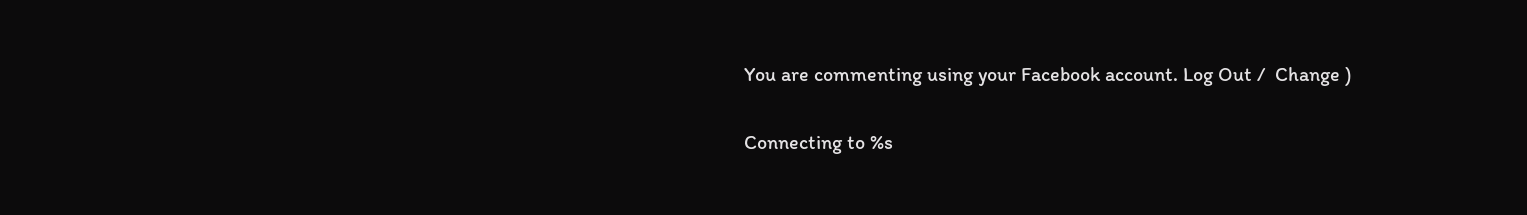You are commenting using your Facebook account. Log Out /  Change )

Connecting to %s